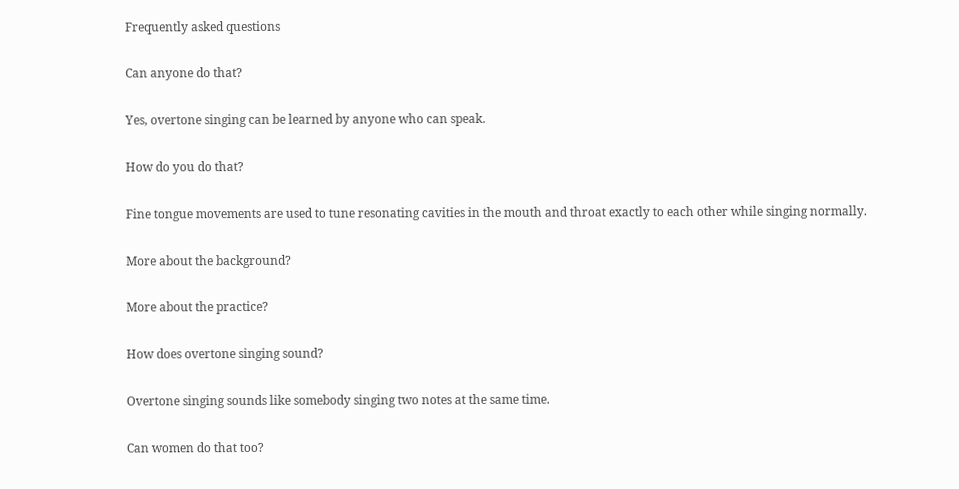Frequently asked questions

Can anyone do that?

Yes, overtone singing can be learned by anyone who can speak.

How do you do that?

Fine tongue movements are used to tune resonating cavities in the mouth and throat exactly to each other while singing normally.

More about the background?

More about the practice?

How does overtone singing sound?

Overtone singing sounds like somebody singing two notes at the same time.

Can women do that too?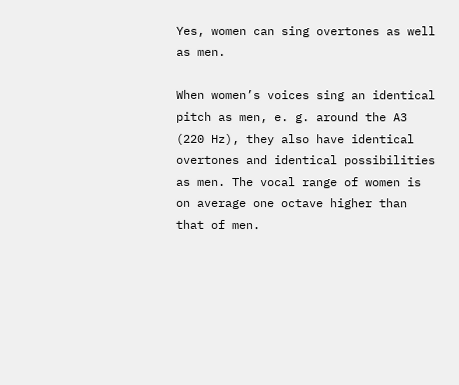Yes, women can sing overtones as well as men.

When women’s voices sing an identical pitch as men, e. g. around the A3 (220 Hz), they also have identical overtones and identical possibilities as men. The vocal range of women is on average one octave higher than that of men.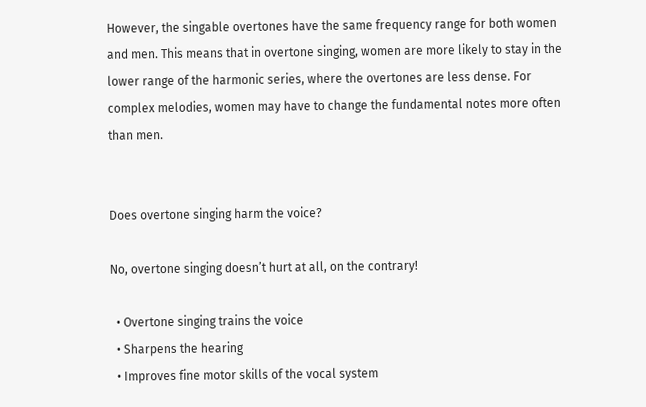However, the singable overtones have the same frequency range for both women and men. This means that in overtone singing, women are more likely to stay in the lower range of the harmonic series, where the overtones are less dense. For complex melodies, women may have to change the fundamental notes more often than men.


Does overtone singing harm the voice?

No, overtone singing doesn’t hurt at all, on the contrary!

  • Overtone singing trains the voice
  • Sharpens the hearing
  • Improves fine motor skills of the vocal system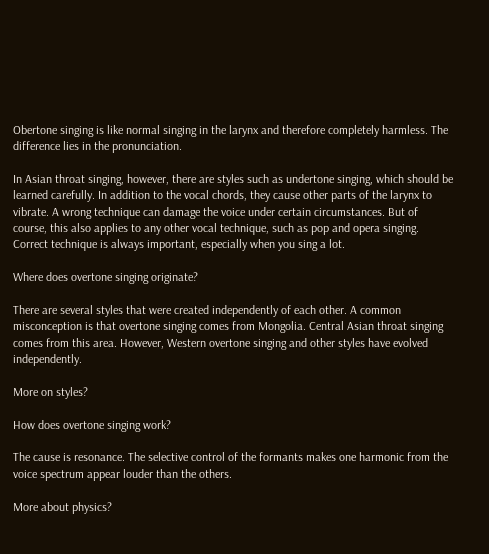Obertone singing is like normal singing in the larynx and therefore completely harmless. The difference lies in the pronunciation.

In Asian throat singing, however, there are styles such as undertone singing, which should be learned carefully. In addition to the vocal chords, they cause other parts of the larynx to vibrate. A wrong technique can damage the voice under certain circumstances. But of course, this also applies to any other vocal technique, such as pop and opera singing. Correct technique is always important, especially when you sing a lot.

Where does overtone singing originate?

There are several styles that were created independently of each other. A common misconception is that overtone singing comes from Mongolia. Central Asian throat singing comes from this area. However, Western overtone singing and other styles have evolved independently.

More on styles?

How does overtone singing work?

The cause is resonance. The selective control of the formants makes one harmonic from the voice spectrum appear louder than the others.

More about physics?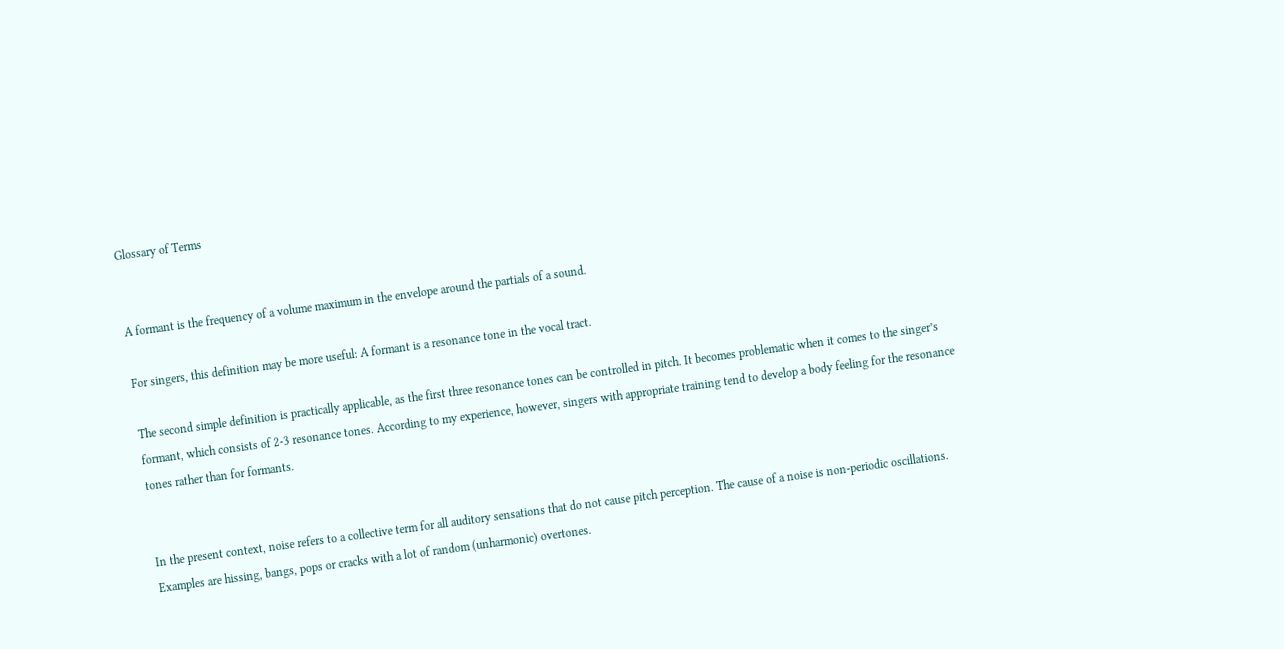Glossary of Terms


A formant is the frequency of a volume maximum in the envelope around the partials of a sound.

For singers, this definition may be more useful: A formant is a resonance tone in the vocal tract.

The second simple definition is practically applicable, as the first three resonance tones can be controlled in pitch. It becomes problematic when it comes to the singer’s formant, which consists of 2-3 resonance tones. According to my experience, however, singers with appropriate training tend to develop a body feeling for the resonance tones rather than for formants.


In the present context, noise refers to a collective term for all auditory sensations that do not cause pitch perception. The cause of a noise is non-periodic oscillations. Examples are hissing, bangs, pops or cracks with a lot of random (unharmonic) overtones.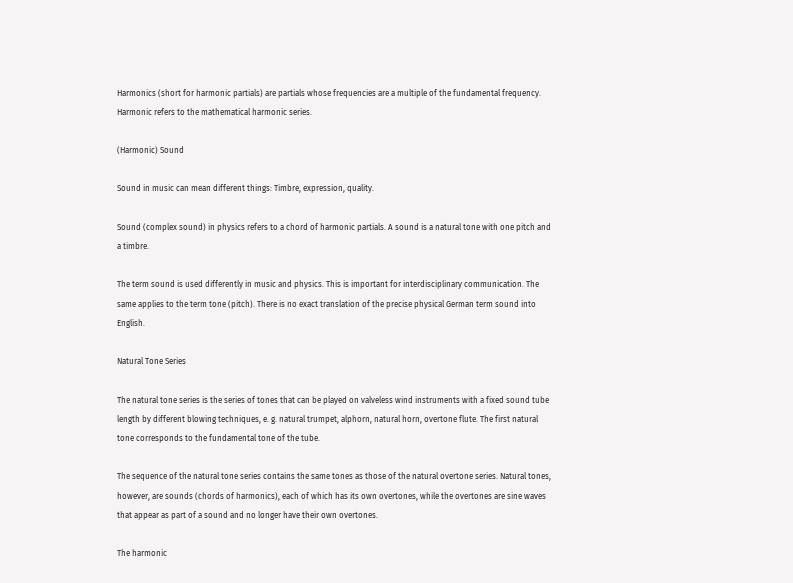Harmonics (short for harmonic partials) are partials whose frequencies are a multiple of the fundamental frequency. Harmonic refers to the mathematical harmonic series.

(Harmonic) Sound

Sound in music can mean different things: Timbre, expression, quality.

Sound (complex sound) in physics refers to a chord of harmonic partials. A sound is a natural tone with one pitch and a timbre.

The term sound is used differently in music and physics. This is important for interdisciplinary communication. The same applies to the term tone (pitch). There is no exact translation of the precise physical German term sound into English.

Natural Tone Series

The natural tone series is the series of tones that can be played on valveless wind instruments with a fixed sound tube length by different blowing techniques, e. g. natural trumpet, alphorn, natural horn, overtone flute. The first natural tone corresponds to the fundamental tone of the tube.

The sequence of the natural tone series contains the same tones as those of the natural overtone series. Natural tones, however, are sounds (chords of harmonics), each of which has its own overtones, while the overtones are sine waves that appear as part of a sound and no longer have their own overtones.

The harmonic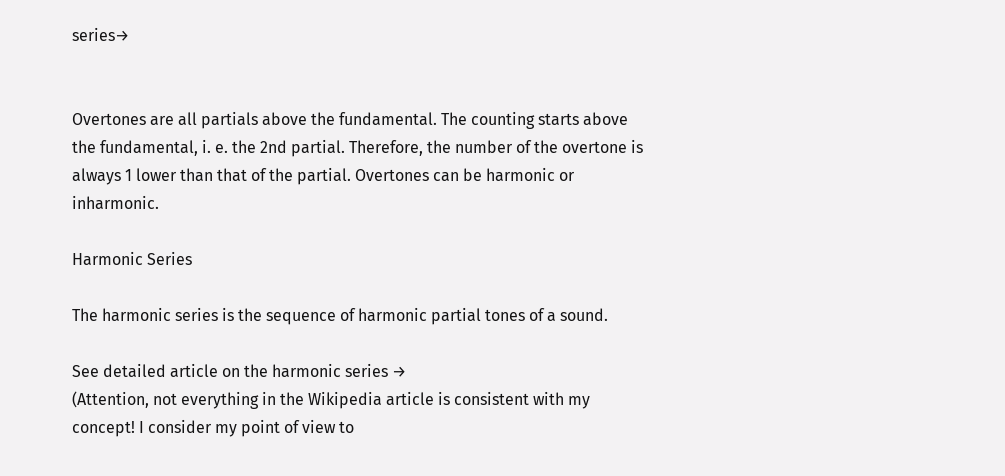series→


Overtones are all partials above the fundamental. The counting starts above the fundamental, i. e. the 2nd partial. Therefore, the number of the overtone is always 1 lower than that of the partial. Overtones can be harmonic or inharmonic.

Harmonic Series

The harmonic series is the sequence of harmonic partial tones of a sound.

See detailed article on the harmonic series →
(Attention, not everything in the Wikipedia article is consistent with my concept! I consider my point of view to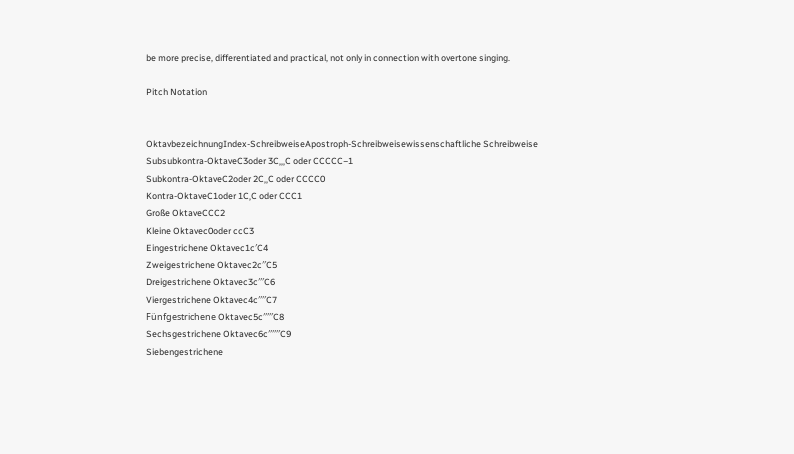be more precise, differentiated and practical, not only in connection with overtone singing.

Pitch Notation


OktavbezeichnungIndex-SchreibweiseApostroph-Schreibweisewissenschaftliche Schreibweise
Subsubkontra-OktaveC3oder 3C‚‚‚C oder CCCCC−1
Subkontra-OktaveC2oder 2C‚‚C oder CCCC0
Kontra-OktaveC1oder 1C‚C oder CCC1
Große OktaveCCC2
Kleine Oktavec0oder ccC3
Eingestrichene Oktavec1c′C4
Zweigestrichene Oktavec2c′′C5
Dreigestrichene Oktavec3c′′′C6
Viergestrichene Oktavec4c′′′′C7
Fünfgestrichene Oktavec5c′′′′′C8
Sechsgestrichene Oktavec6c′′′′′′C9
Siebengestrichene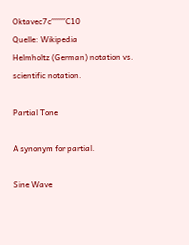Oktavec7c′′′′′′′C10
Quelle: Wikipedia
Helmholtz (German) notation vs. scientific notation.

Partial Tone

A synonym for partial.

Sine Wave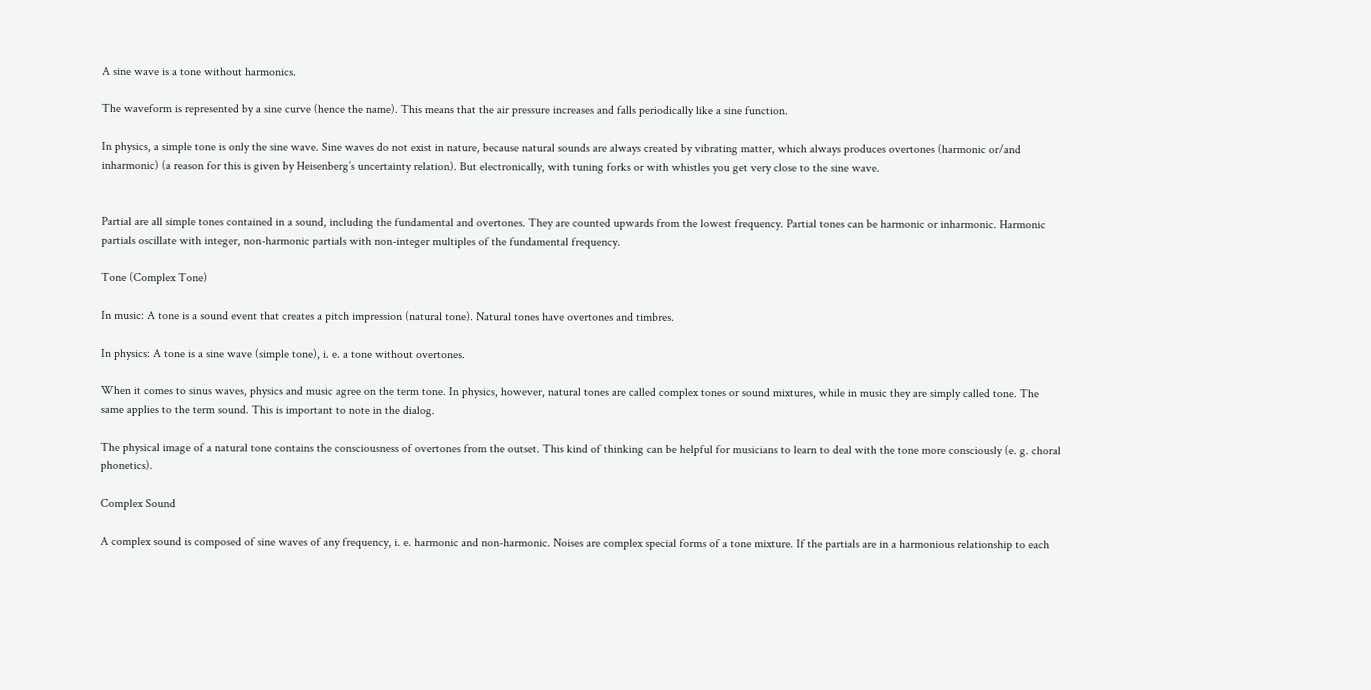A sine wave is a tone without harmonics.

The waveform is represented by a sine curve (hence the name). This means that the air pressure increases and falls periodically like a sine function.

In physics, a simple tone is only the sine wave. Sine waves do not exist in nature, because natural sounds are always created by vibrating matter, which always produces overtones (harmonic or/and inharmonic) (a reason for this is given by Heisenberg’s uncertainty relation). But electronically, with tuning forks or with whistles you get very close to the sine wave.


Partial are all simple tones contained in a sound, including the fundamental and overtones. They are counted upwards from the lowest frequency. Partial tones can be harmonic or inharmonic. Harmonic partials oscillate with integer, non-harmonic partials with non-integer multiples of the fundamental frequency.

Tone (Complex Tone)

In music: A tone is a sound event that creates a pitch impression (natural tone). Natural tones have overtones and timbres.

In physics: A tone is a sine wave (simple tone), i. e. a tone without overtones.

When it comes to sinus waves, physics and music agree on the term tone. In physics, however, natural tones are called complex tones or sound mixtures, while in music they are simply called tone. The same applies to the term sound. This is important to note in the dialog.

The physical image of a natural tone contains the consciousness of overtones from the outset. This kind of thinking can be helpful for musicians to learn to deal with the tone more consciously (e. g. choral phonetics).

Complex Sound

A complex sound is composed of sine waves of any frequency, i. e. harmonic and non-harmonic. Noises are complex special forms of a tone mixture. If the partials are in a harmonious relationship to each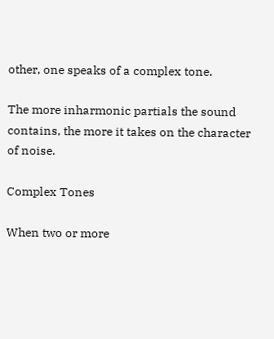other, one speaks of a complex tone.

The more inharmonic partials the sound contains, the more it takes on the character of noise.

Complex Tones

When two or more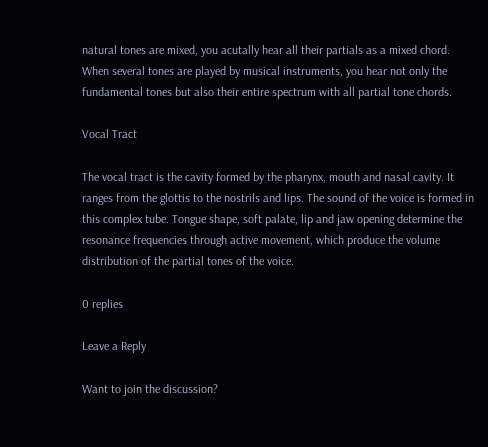natural tones are mixed, you acutally hear all their partials as a mixed chord. When several tones are played by musical instruments, you hear not only the fundamental tones but also their entire spectrum with all partial tone chords.

Vocal Tract

The vocal tract is the cavity formed by the pharynx, mouth and nasal cavity. It ranges from the glottis to the nostrils and lips. The sound of the voice is formed in this complex tube. Tongue shape, soft palate, lip and jaw opening determine the resonance frequencies through active movement, which produce the volume distribution of the partial tones of the voice.

0 replies

Leave a Reply

Want to join the discussion?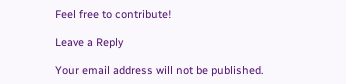Feel free to contribute!

Leave a Reply

Your email address will not be published.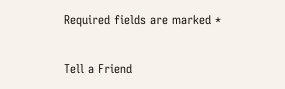Required fields are marked *

Tell a Friend